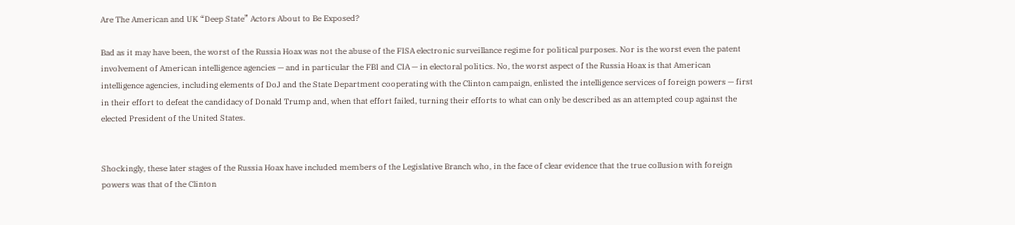Are The American and UK “Deep State” Actors About to Be Exposed?

Bad as it may have been, the worst of the Russia Hoax was not the abuse of the FISA electronic surveillance regime for political purposes. Nor is the worst even the patent involvement of American intelligence agencies — and in particular the FBI and CIA — in electoral politics. No, the worst aspect of the Russia Hoax is that American intelligence agencies, including elements of DoJ and the State Department cooperating with the Clinton campaign, enlisted the intelligence services of foreign powers — first in their effort to defeat the candidacy of Donald Trump and, when that effort failed, turning their efforts to what can only be described as an attempted coup against the elected President of the United States.


Shockingly, these later stages of the Russia Hoax have included members of the Legislative Branch who, in the face of clear evidence that the true collusion with foreign powers was that of the Clinton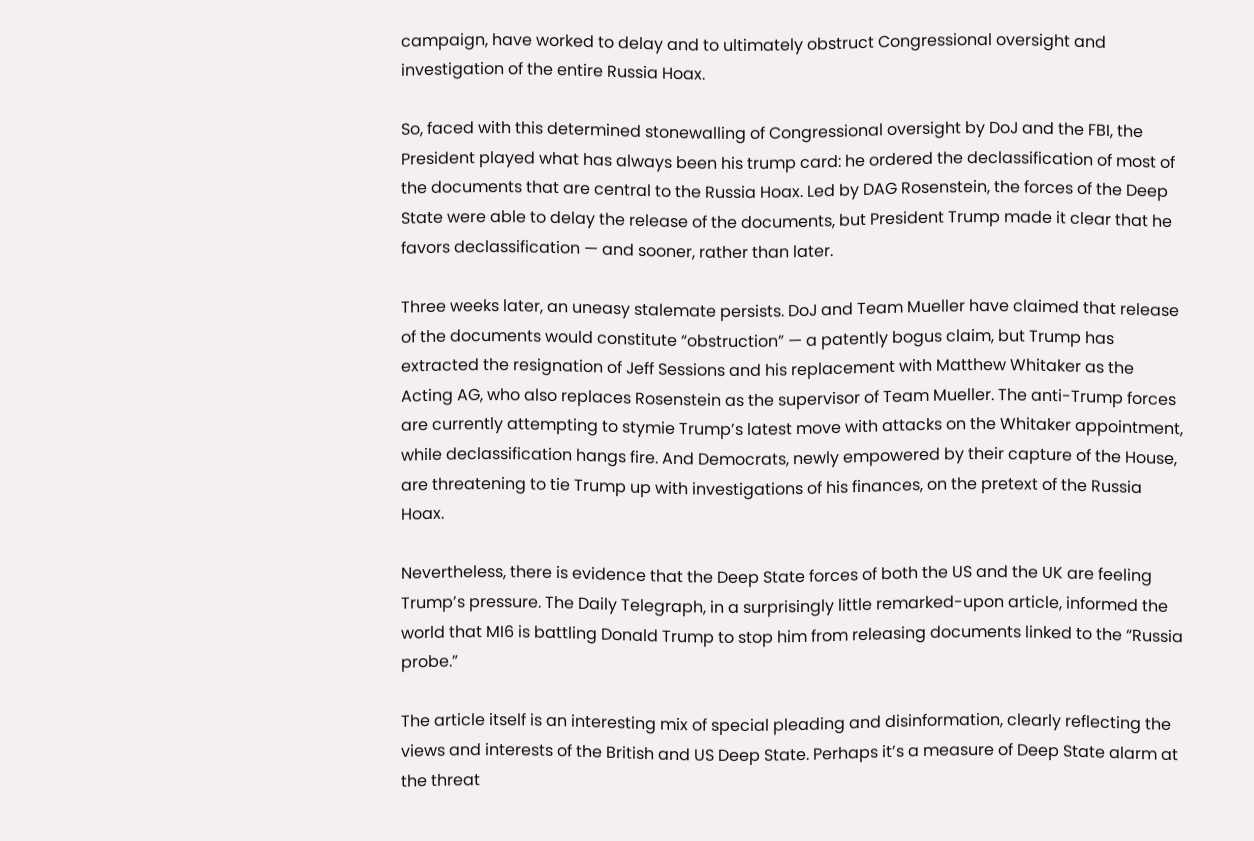campaign, have worked to delay and to ultimately obstruct Congressional oversight and investigation of the entire Russia Hoax.

So, faced with this determined stonewalling of Congressional oversight by DoJ and the FBI, the President played what has always been his trump card: he ordered the declassification of most of the documents that are central to the Russia Hoax. Led by DAG Rosenstein, the forces of the Deep State were able to delay the release of the documents, but President Trump made it clear that he favors declassification — and sooner, rather than later.

Three weeks later, an uneasy stalemate persists. DoJ and Team Mueller have claimed that release of the documents would constitute “obstruction” — a patently bogus claim, but Trump has extracted the resignation of Jeff Sessions and his replacement with Matthew Whitaker as the Acting AG, who also replaces Rosenstein as the supervisor of Team Mueller. The anti-Trump forces are currently attempting to stymie Trump’s latest move with attacks on the Whitaker appointment, while declassification hangs fire. And Democrats, newly empowered by their capture of the House, are threatening to tie Trump up with investigations of his finances, on the pretext of the Russia Hoax.

Nevertheless, there is evidence that the Deep State forces of both the US and the UK are feeling Trump’s pressure. The Daily Telegraph, in a surprisingly little remarked-upon article, informed the world that MI6 is battling Donald Trump to stop him from releasing documents linked to the “Russia probe.”

The article itself is an interesting mix of special pleading and disinformation, clearly reflecting the views and interests of the British and US Deep State. Perhaps it’s a measure of Deep State alarm at the threat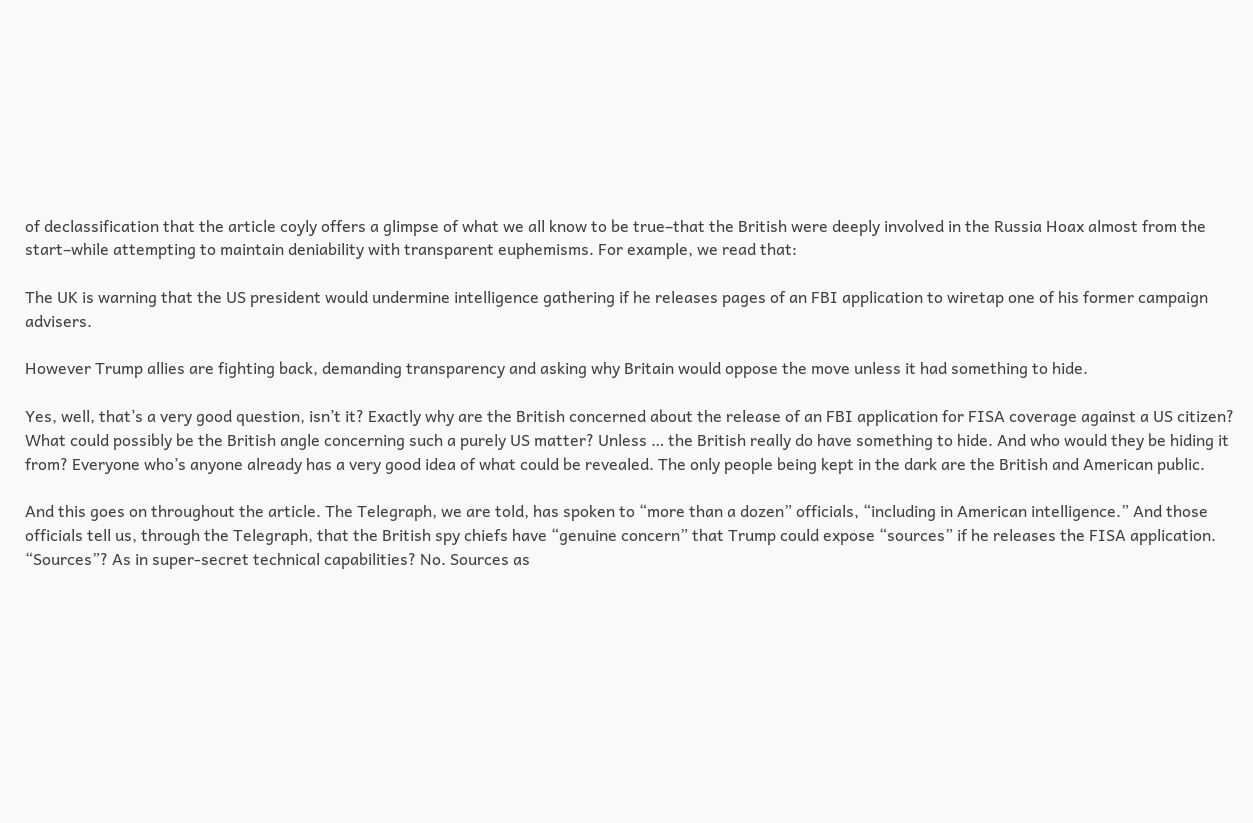of declassification that the article coyly offers a glimpse of what we all know to be true–that the British were deeply involved in the Russia Hoax almost from the start–while attempting to maintain deniability with transparent euphemisms. For example, we read that:

The UK is warning that the US president would undermine intelligence gathering if he releases pages of an FBI application to wiretap one of his former campaign advisers.

However Trump allies are fighting back, demanding transparency and asking why Britain would oppose the move unless it had something to hide.

Yes, well, that’s a very good question, isn’t it? Exactly why are the British concerned about the release of an FBI application for FISA coverage against a US citizen? What could possibly be the British angle concerning such a purely US matter? Unless … the British really do have something to hide. And who would they be hiding it from? Everyone who’s anyone already has a very good idea of what could be revealed. The only people being kept in the dark are the British and American public.

And this goes on throughout the article. The Telegraph, we are told, has spoken to “more than a dozen” officials, “including in American intelligence.” And those officials tell us, through the Telegraph, that the British spy chiefs have “genuine concern” that Trump could expose “sources” if he releases the FISA application. “Sources”? As in super-secret technical capabilities? No. Sources as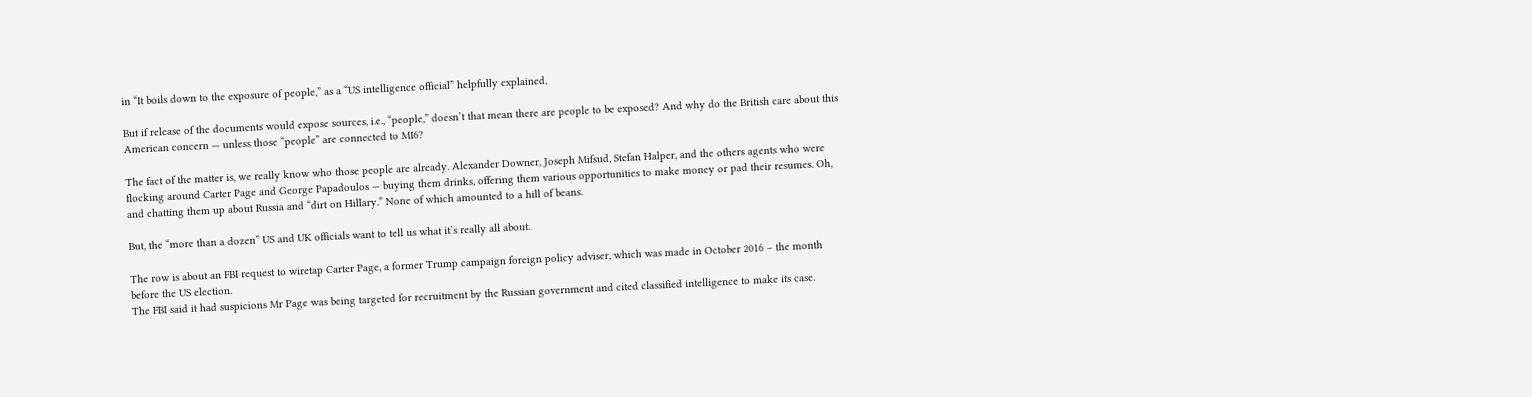in “It boils down to the exposure of people,” as a “US intelligence official” helpfully explained.

But if release of the documents would expose sources, i.e., “people,” doesn’t that mean there are people to be exposed? And why do the British care about this American concern — unless those “people” are connected to MI6?

The fact of the matter is, we really know who those people are already. Alexander Downer, Joseph Mifsud, Stefan Halper, and the others agents who were flocking around Carter Page and George Papadoulos — buying them drinks, offering them various opportunities to make money or pad their resumes. Oh, and chatting them up about Russia and “dirt on Hillary.” None of which amounted to a hill of beans.

But, the “more than a dozen” US and UK officials want to tell us what it’s really all about.

The row is about an FBI request to wiretap Carter Page, a former Trump campaign foreign policy adviser, which was made in October 2016 – the month before the US election.
The FBI said it had suspicions Mr Page was being targeted for recruitment by the Russian government and cited classified intelligence to make its case.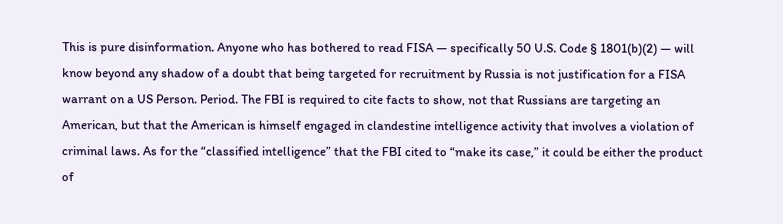This is pure disinformation. Anyone who has bothered to read FISA — specifically 50 U.S. Code § 1801(b)(2) — will know beyond any shadow of a doubt that being targeted for recruitment by Russia is not justification for a FISA warrant on a US Person. Period. The FBI is required to cite facts to show, not that Russians are targeting an American, but that the American is himself engaged in clandestine intelligence activity that involves a violation of criminal laws. As for the “classified intelligence” that the FBI cited to “make its case,” it could be either the product of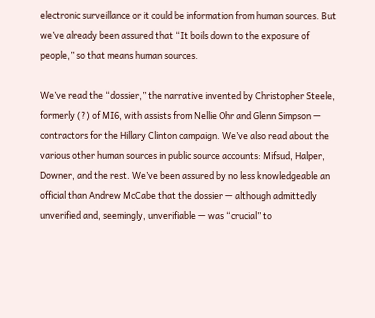electronic surveillance or it could be information from human sources. But we’ve already been assured that “It boils down to the exposure of people,” so that means human sources.

We’ve read the “dossier,” the narrative invented by Christopher Steele, formerly (?) of MI6, with assists from Nellie Ohr and Glenn Simpson — contractors for the Hillary Clinton campaign. We’ve also read about the various other human sources in public source accounts: Mifsud, Halper, Downer, and the rest. We’ve been assured by no less knowledgeable an official than Andrew McCabe that the dossier — although admittedly unverified and, seemingly, unverifiable — was “crucial” to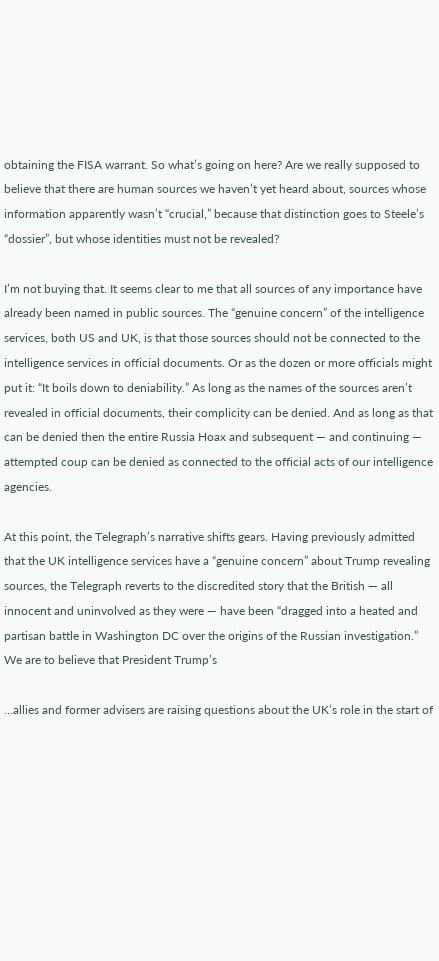obtaining the FISA warrant. So what’s going on here? Are we really supposed to believe that there are human sources we haven’t yet heard about, sources whose information apparently wasn’t “crucial,” because that distinction goes to Steele’s “dossier”, but whose identities must not be revealed?

I’m not buying that. It seems clear to me that all sources of any importance have already been named in public sources. The “genuine concern” of the intelligence services, both US and UK, is that those sources should not be connected to the intelligence services in official documents. Or as the dozen or more officials might put it: “It boils down to deniability.” As long as the names of the sources aren’t revealed in official documents, their complicity can be denied. And as long as that can be denied then the entire Russia Hoax and subsequent — and continuing — attempted coup can be denied as connected to the official acts of our intelligence agencies.

At this point, the Telegraph’s narrative shifts gears. Having previously admitted that the UK intelligence services have a “genuine concern” about Trump revealing sources, the Telegraph reverts to the discredited story that the British — all innocent and uninvolved as they were — have been “dragged into a heated and partisan battle in Washington DC over the origins of the Russian investigation.” We are to believe that President Trump’s

…allies and former advisers are raising questions about the UK’s role in the start of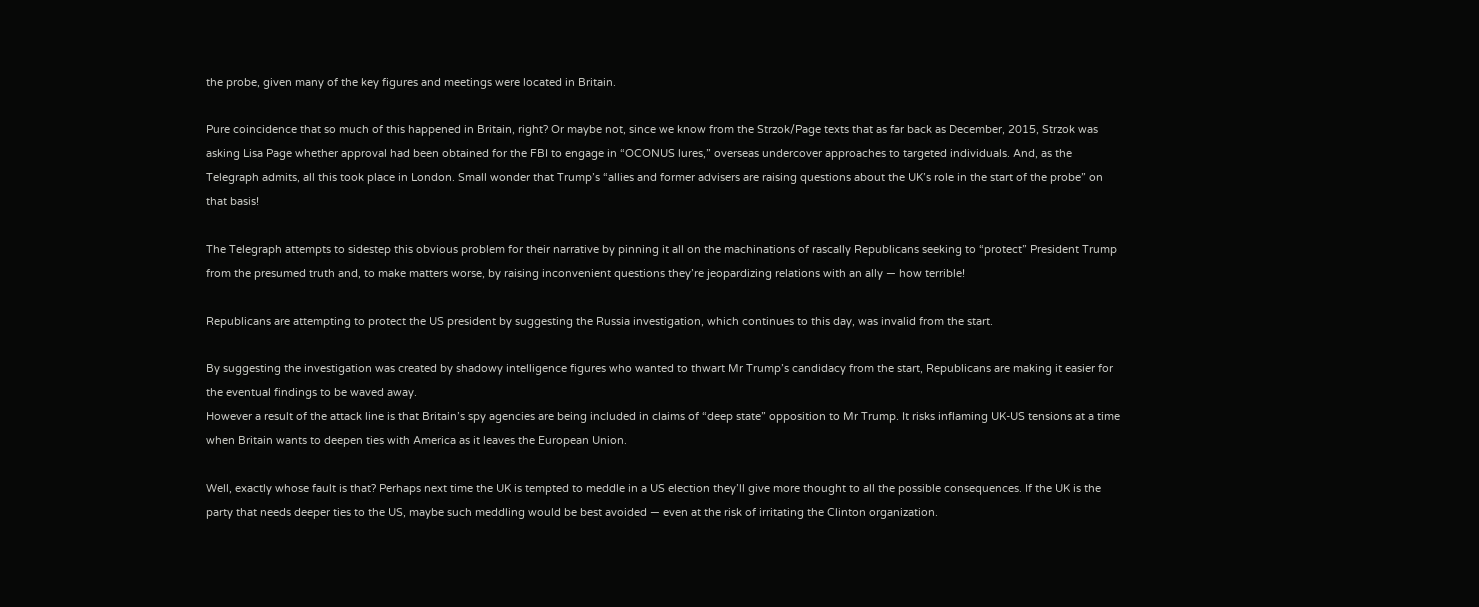the probe, given many of the key figures and meetings were located in Britain.

Pure coincidence that so much of this happened in Britain, right? Or maybe not, since we know from the Strzok/Page texts that as far back as December, 2015, Strzok was asking Lisa Page whether approval had been obtained for the FBI to engage in “OCONUS lures,” overseas undercover approaches to targeted individuals. And, as the Telegraph admits, all this took place in London. Small wonder that Trump’s “allies and former advisers are raising questions about the UK’s role in the start of the probe” on that basis!

The Telegraph attempts to sidestep this obvious problem for their narrative by pinning it all on the machinations of rascally Republicans seeking to “protect” President Trump from the presumed truth and, to make matters worse, by raising inconvenient questions they’re jeopardizing relations with an ally — how terrible!

Republicans are attempting to protect the US president by suggesting the Russia investigation, which continues to this day, was invalid from the start.

By suggesting the investigation was created by shadowy intelligence figures who wanted to thwart Mr Trump’s candidacy from the start, Republicans are making it easier for the eventual findings to be waved away.
However a result of the attack line is that Britain’s spy agencies are being included in claims of “deep state” opposition to Mr Trump. It risks inflaming UK-US tensions at a time when Britain wants to deepen ties with America as it leaves the European Union.

Well, exactly whose fault is that? Perhaps next time the UK is tempted to meddle in a US election they’ll give more thought to all the possible consequences. If the UK is the party that needs deeper ties to the US, maybe such meddling would be best avoided — even at the risk of irritating the Clinton organization.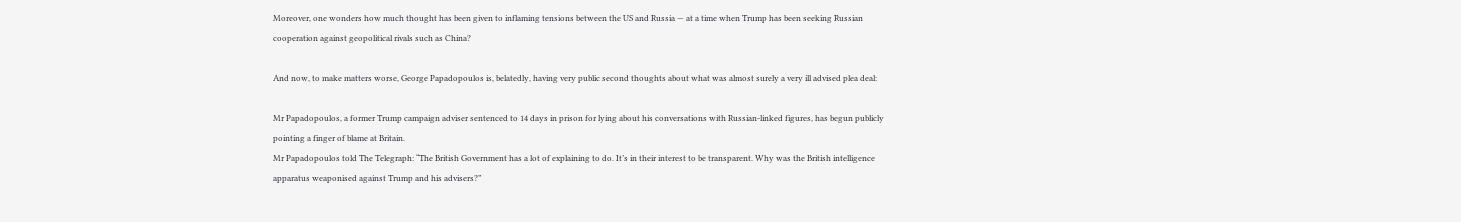Moreover, one wonders how much thought has been given to inflaming tensions between the US and Russia — at a time when Trump has been seeking Russian cooperation against geopolitical rivals such as China?

And now, to make matters worse, George Papadopoulos is, belatedly, having very public second thoughts about what was almost surely a very ill advised plea deal:

Mr Papadopoulos, a former Trump campaign adviser sentenced to 14 days in prison for lying about his conversations with Russian-linked figures, has begun publicly pointing a finger of blame at Britain.
Mr Papadopoulos told The Telegraph: “The British Government has a lot of explaining to do. It’s in their interest to be transparent. Why was the British intelligence apparatus weaponised against Trump and his advisers?”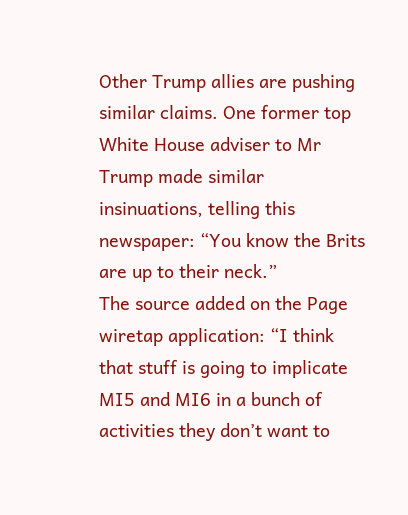Other Trump allies are pushing similar claims. One former top White House adviser to Mr Trump made similar insinuations, telling this newspaper: “You know the Brits are up to their neck.”
The source added on the Page wiretap application: “I think that stuff is going to implicate MI5 and MI6 in a bunch of activities they don’t want to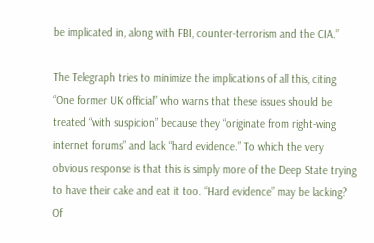be implicated in, along with FBI, counter-terrorism and the CIA.”

The Telegraph tries to minimize the implications of all this, citing “One former UK official” who warns that these issues should be treated “with suspicion” because they “originate from right-wing internet forums” and lack “hard evidence.” To which the very obvious response is that this is simply more of the Deep State trying to have their cake and eat it too. “Hard evidence” may be lacking? Of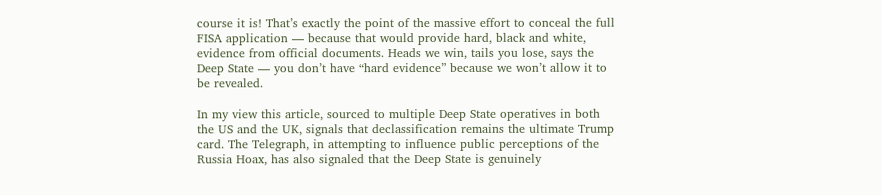course it is! That’s exactly the point of the massive effort to conceal the full FISA application — because that would provide hard, black and white, evidence from official documents. Heads we win, tails you lose, says the Deep State — you don’t have “hard evidence” because we won’t allow it to be revealed.

In my view this article, sourced to multiple Deep State operatives in both the US and the UK, signals that declassification remains the ultimate Trump card. The Telegraph, in attempting to influence public perceptions of the Russia Hoax, has also signaled that the Deep State is genuinely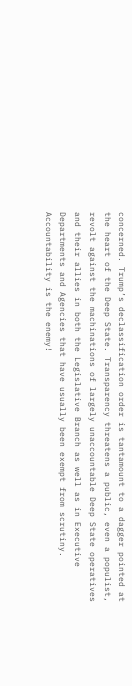concerned. Trump’s declassification order is tantamount to a dagger pointed at the heart of the Deep State. Transparency threatens a public, even a populist, revolt against the machinations of largely unaccountable Deep State operatives and their allies in both the Legislative Branch as well as in Executive Departments and Agencies that have usually been exempt from scrutiny. Accountability is the enemy!